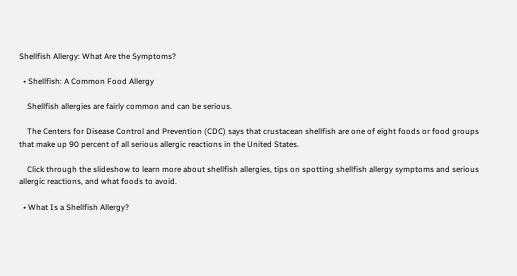Shellfish Allergy: What Are the Symptoms?

  • Shellfish: A Common Food Allergy

    Shellfish allergies are fairly common and can be serious.

    The Centers for Disease Control and Prevention (CDC) says that crustacean shellfish are one of eight foods or food groups that make up 90 percent of all serious allergic reactions in the United States.

    Click through the slideshow to learn more about shellfish allergies, tips on spotting shellfish allergy symptoms and serious allergic reactions, and what foods to avoid.

  • What Is a Shellfish Allergy?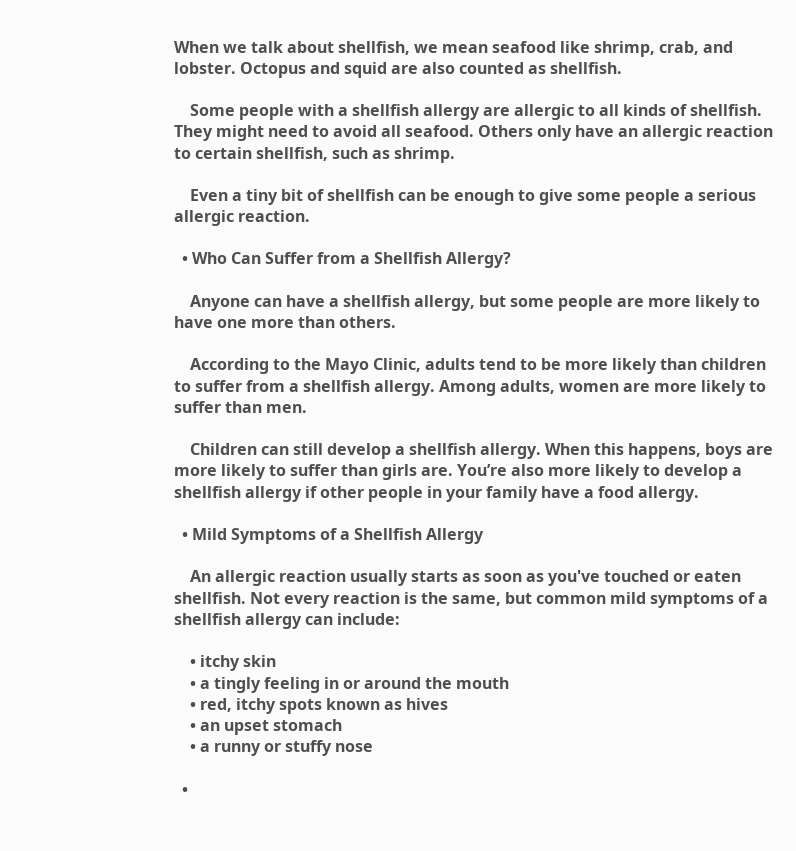When we talk about shellfish, we mean seafood like shrimp, crab, and lobster. Octopus and squid are also counted as shellfish.

    Some people with a shellfish allergy are allergic to all kinds of shellfish. They might need to avoid all seafood. Others only have an allergic reaction to certain shellfish, such as shrimp.

    Even a tiny bit of shellfish can be enough to give some people a serious allergic reaction.

  • Who Can Suffer from a Shellfish Allergy?

    Anyone can have a shellfish allergy, but some people are more likely to have one more than others.

    According to the Mayo Clinic, adults tend to be more likely than children to suffer from a shellfish allergy. Among adults, women are more likely to suffer than men.

    Children can still develop a shellfish allergy. When this happens, boys are more likely to suffer than girls are. You’re also more likely to develop a shellfish allergy if other people in your family have a food allergy.

  • Mild Symptoms of a Shellfish Allergy

    An allergic reaction usually starts as soon as you've touched or eaten shellfish. Not every reaction is the same, but common mild symptoms of a shellfish allergy can include:

    • itchy skin
    • a tingly feeling in or around the mouth
    • red, itchy spots known as hives
    • an upset stomach
    • a runny or stuffy nose

  •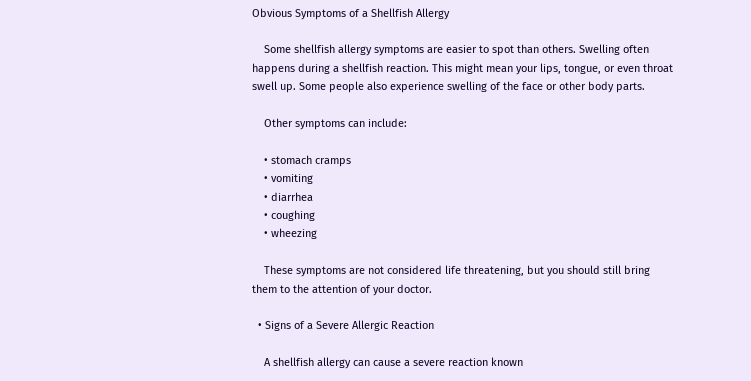Obvious Symptoms of a Shellfish Allergy

    Some shellfish allergy symptoms are easier to spot than others. Swelling often happens during a shellfish reaction. This might mean your lips, tongue, or even throat swell up. Some people also experience swelling of the face or other body parts.

    Other symptoms can include:

    • stomach cramps
    • vomiting
    • diarrhea
    • coughing
    • wheezing

    These symptoms are not considered life threatening, but you should still bring them to the attention of your doctor.

  • Signs of a Severe Allergic Reaction

    A shellfish allergy can cause a severe reaction known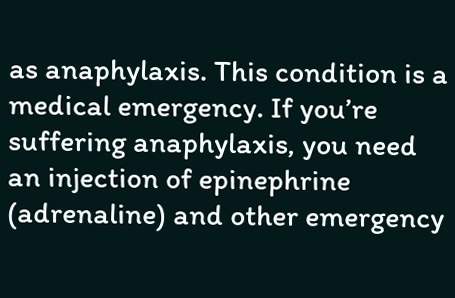as anaphylaxis. This condition is a medical emergency. If you’re suffering anaphylaxis, you need an injection of epinephrine (adrenaline) and other emergency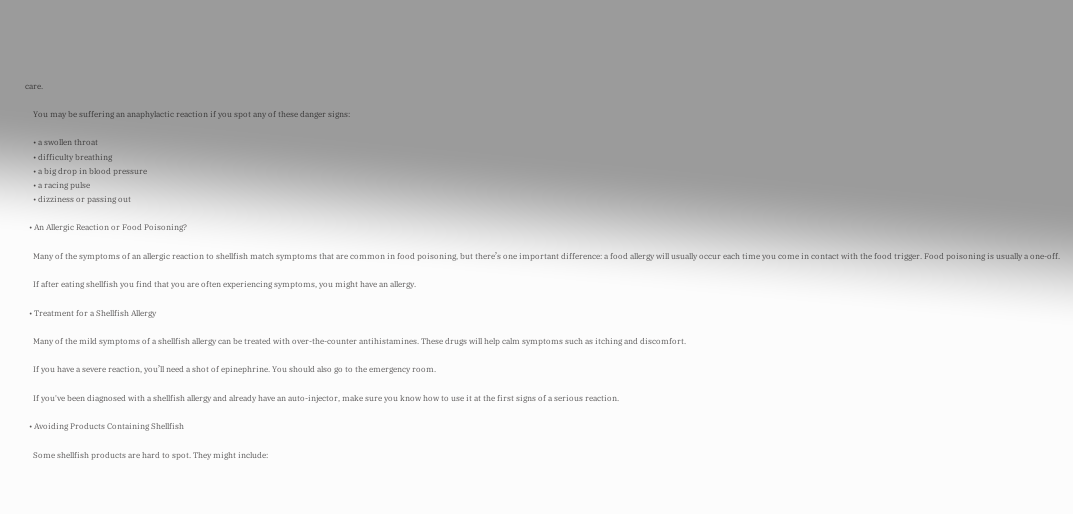care.

    You may be suffering an anaphylactic reaction if you spot any of these danger signs:

    • a swollen throat
    • difficulty breathing
    • a big drop in blood pressure
    • a racing pulse
    • dizziness or passing out

  • An Allergic Reaction or Food Poisoning?

    Many of the symptoms of an allergic reaction to shellfish match symptoms that are common in food poisoning, but there’s one important difference: a food allergy will usually occur each time you come in contact with the food trigger. Food poisoning is usually a one-off.

    If after eating shellfish you find that you are often experiencing symptoms, you might have an allergy.

  • Treatment for a Shellfish Allergy

    Many of the mild symptoms of a shellfish allergy can be treated with over-the-counter antihistamines. These drugs will help calm symptoms such as itching and discomfort.

    If you have a severe reaction, you’ll need a shot of epinephrine. You should also go to the emergency room.

    If you've been diagnosed with a shellfish allergy and already have an auto-injector, make sure you know how to use it at the first signs of a serious reaction.

  • Avoiding Products Containing Shellfish

    Some shellfish products are hard to spot. They might include: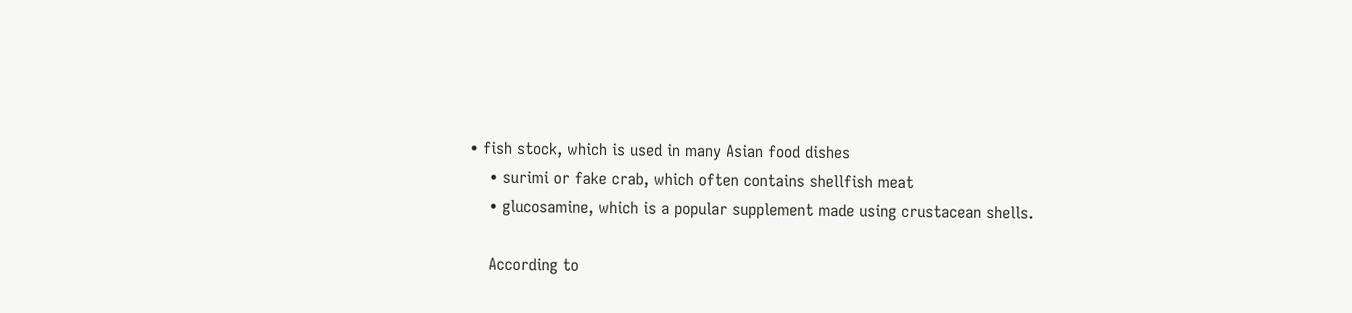• fish stock, which is used in many Asian food dishes
    • surimi or fake crab, which often contains shellfish meat
    • glucosamine, which is a popular supplement made using crustacean shells.

    According to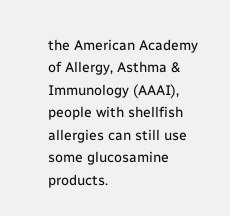the American Academy of Allergy, Asthma & Immunology (AAAI), people with shellfish allergies can still use some glucosamine products.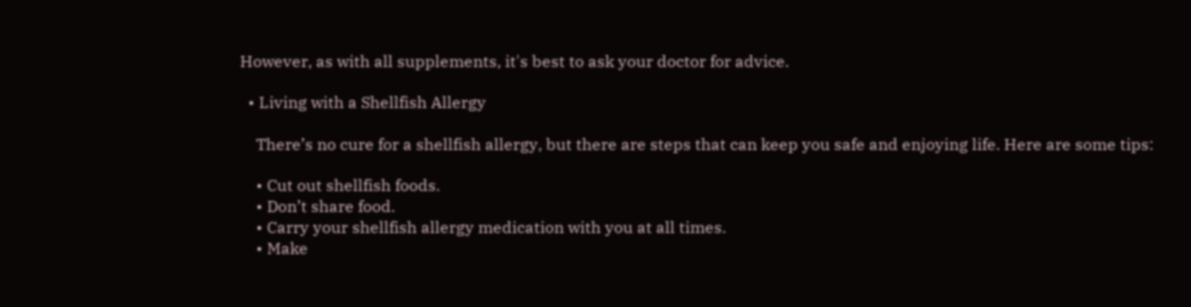However, as with all supplements, it's best to ask your doctor for advice.

  • Living with a Shellfish Allergy

    There’s no cure for a shellfish allergy, but there are steps that can keep you safe and enjoying life. Here are some tips:

    • Cut out shellfish foods.
    • Don’t share food.
    • Carry your shellfish allergy medication with you at all times.
    • Make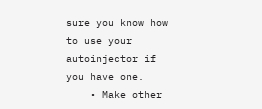sure you know how to use your autoinjector if you have one.
    • Make other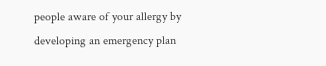people aware of your allergy by developing an emergency plan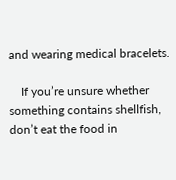and wearing medical bracelets.

    If you’re unsure whether something contains shellfish, don’t eat the food in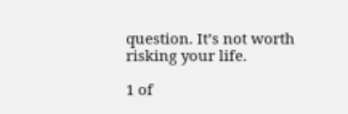question. It’s not worth risking your life.

1 of